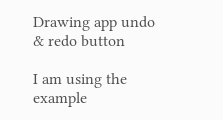Drawing app undo & redo button

I am using the example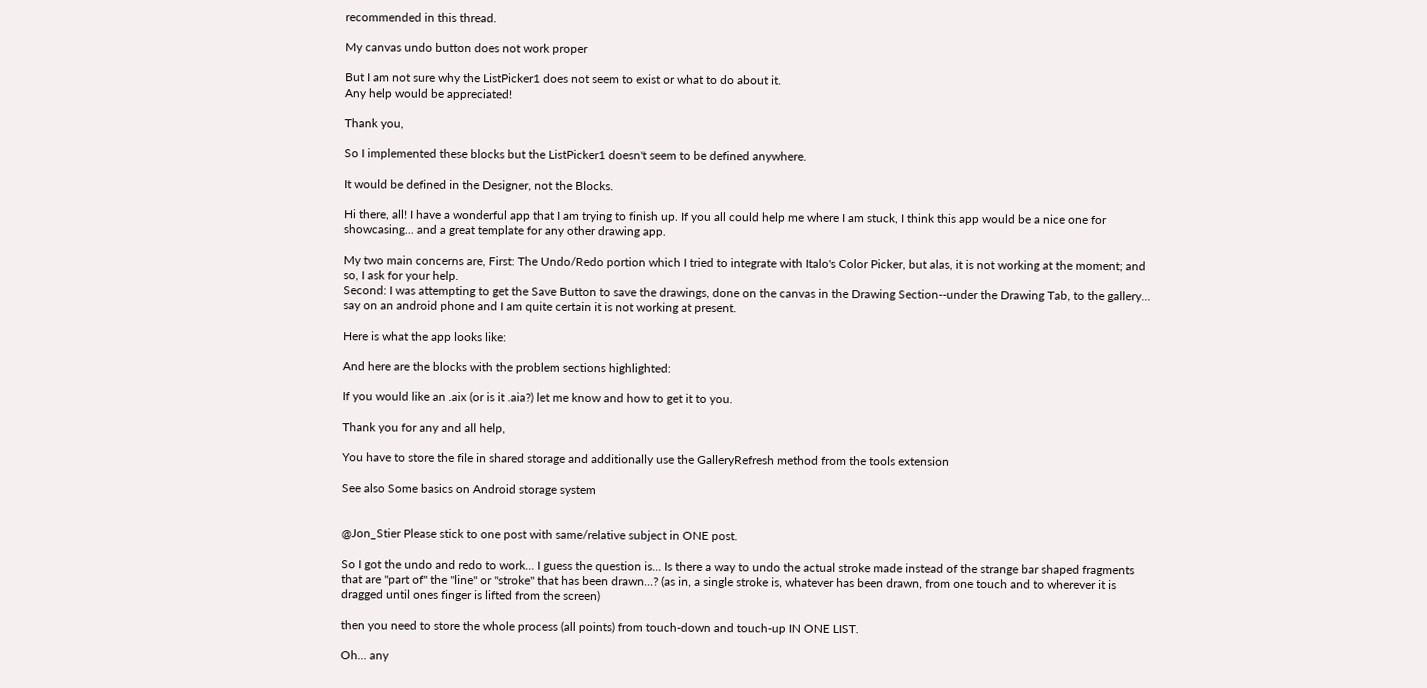recommended in this thread.

My canvas undo button does not work proper

But I am not sure why the ListPicker1 does not seem to exist or what to do about it.
Any help would be appreciated!

Thank you,

So I implemented these blocks but the ListPicker1 doesn't seem to be defined anywhere.

It would be defined in the Designer, not the Blocks.

Hi there, all! I have a wonderful app that I am trying to finish up. If you all could help me where I am stuck, I think this app would be a nice one for showcasing... and a great template for any other drawing app.

My two main concerns are, First: The Undo/Redo portion which I tried to integrate with Italo's Color Picker, but alas, it is not working at the moment; and so, I ask for your help.
Second: I was attempting to get the Save Button to save the drawings, done on the canvas in the Drawing Section--under the Drawing Tab, to the gallery... say on an android phone and I am quite certain it is not working at present.

Here is what the app looks like:

And here are the blocks with the problem sections highlighted:

If you would like an .aix (or is it .aia?) let me know and how to get it to you.

Thank you for any and all help,

You have to store the file in shared storage and additionally use the GalleryRefresh method from the tools extension

See also Some basics on Android storage system


@Jon_Stier Please stick to one post with same/relative subject in ONE post.

So I got the undo and redo to work... I guess the question is... Is there a way to undo the actual stroke made instead of the strange bar shaped fragments that are "part of" the "line" or "stroke" that has been drawn...? (as in, a single stroke is, whatever has been drawn, from one touch and to wherever it is dragged until ones finger is lifted from the screen)

then you need to store the whole process (all points) from touch-down and touch-up IN ONE LIST.

Oh... any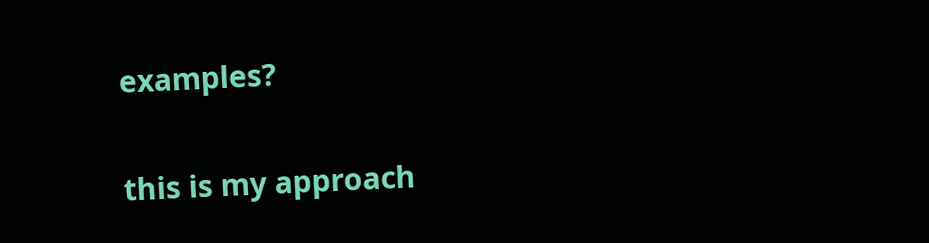examples?


this is my approach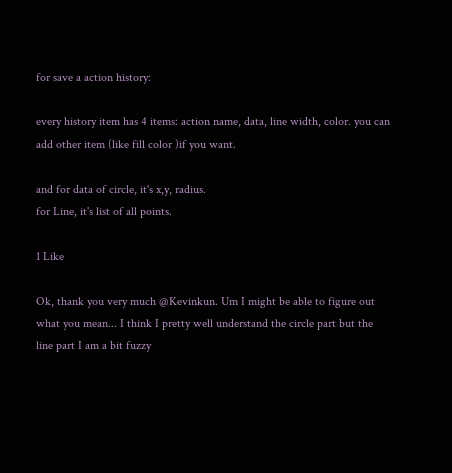for save a action history:

every history item has 4 items: action name, data, line width, color. you can add other item (like fill color )if you want.

and for data of circle, it's x,y, radius.
for Line, it's list of all points.

1 Like

Ok, thank you very much @Kevinkun. Um I might be able to figure out what you mean... I think I pretty well understand the circle part but the line part I am a bit fuzzy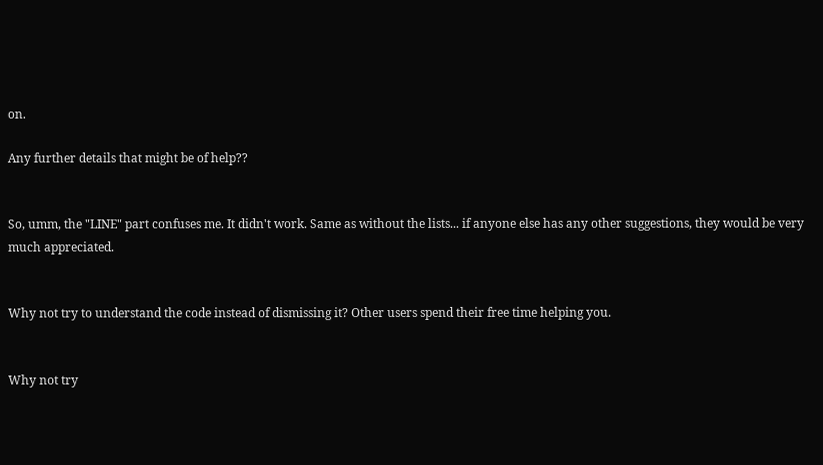on.

Any further details that might be of help??


So, umm, the "LINE" part confuses me. It didn't work. Same as without the lists... if anyone else has any other suggestions, they would be very much appreciated.


Why not try to understand the code instead of dismissing it? Other users spend their free time helping you.


Why not try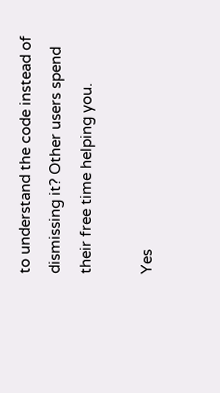to understand the code instead of dismissing it? Other users spend their free time helping you.

Yes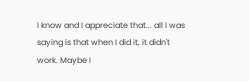I know and I appreciate that... all I was saying is that when I did it, it didn't work. Maybe I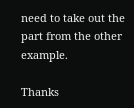need to take out the part from the other example.

Thanks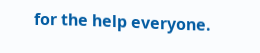for the help everyone.